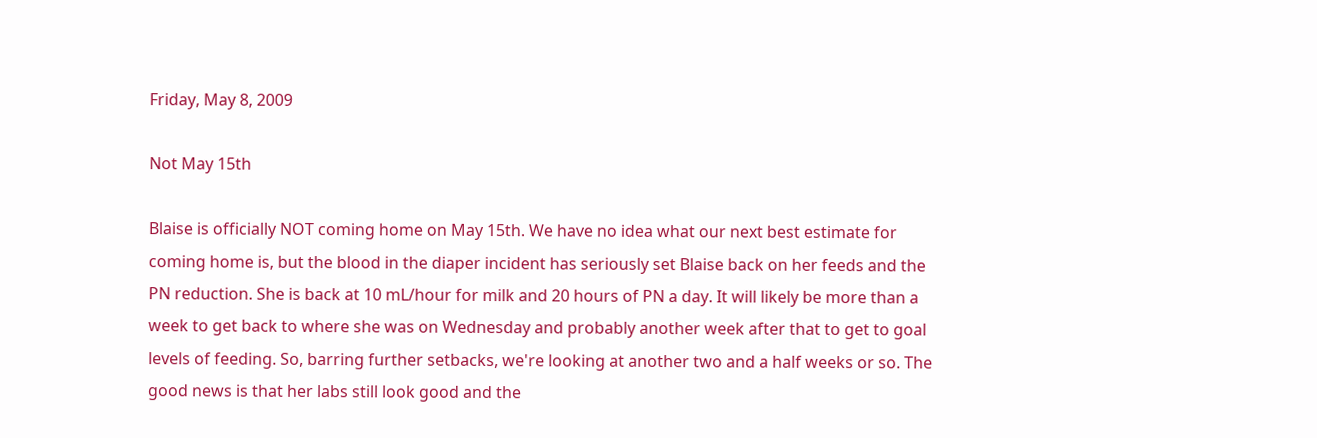Friday, May 8, 2009

Not May 15th

Blaise is officially NOT coming home on May 15th. We have no idea what our next best estimate for coming home is, but the blood in the diaper incident has seriously set Blaise back on her feeds and the PN reduction. She is back at 10 mL/hour for milk and 20 hours of PN a day. It will likely be more than a week to get back to where she was on Wednesday and probably another week after that to get to goal levels of feeding. So, barring further setbacks, we're looking at another two and a half weeks or so. The good news is that her labs still look good and the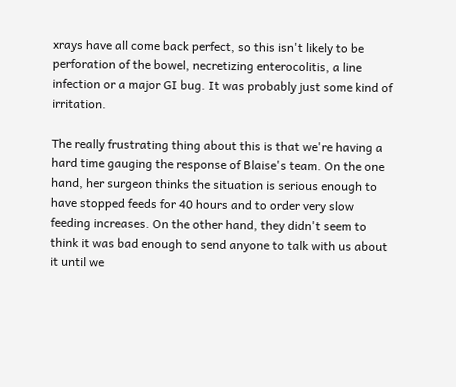xrays have all come back perfect, so this isn't likely to be perforation of the bowel, necretizing enterocolitis, a line infection or a major GI bug. It was probably just some kind of irritation.

The really frustrating thing about this is that we're having a hard time gauging the response of Blaise's team. On the one hand, her surgeon thinks the situation is serious enough to have stopped feeds for 40 hours and to order very slow feeding increases. On the other hand, they didn't seem to think it was bad enough to send anyone to talk with us about it until we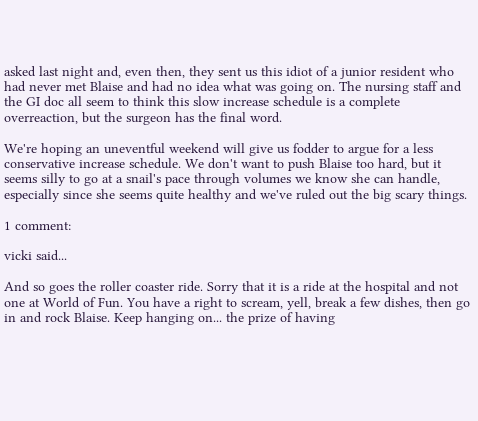asked last night and, even then, they sent us this idiot of a junior resident who had never met Blaise and had no idea what was going on. The nursing staff and the GI doc all seem to think this slow increase schedule is a complete overreaction, but the surgeon has the final word.

We're hoping an uneventful weekend will give us fodder to argue for a less conservative increase schedule. We don't want to push Blaise too hard, but it seems silly to go at a snail's pace through volumes we know she can handle, especially since she seems quite healthy and we've ruled out the big scary things.

1 comment:

vicki said...

And so goes the roller coaster ride. Sorry that it is a ride at the hospital and not one at World of Fun. You have a right to scream, yell, break a few dishes, then go in and rock Blaise. Keep hanging on... the prize of having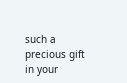such a precious gift in your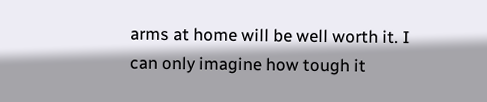arms at home will be well worth it. I can only imagine how tough it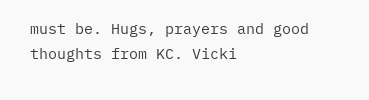must be. Hugs, prayers and good thoughts from KC. Vicki